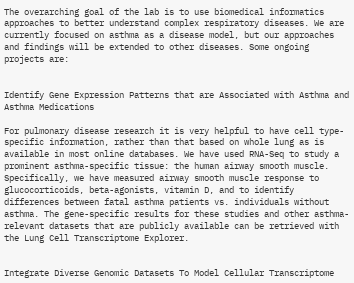The overarching goal of the lab is to use biomedical informatics approaches to better understand complex respiratory diseases. We are currently focused on asthma as a disease model, but our approaches and findings will be extended to other diseases. Some ongoing projects are:


Identify Gene Expression Patterns that are Associated with Asthma and Asthma Medications

For pulmonary disease research it is very helpful to have cell type-specific information, rather than that based on whole lung as is available in most online databases. We have used RNA-Seq to study a prominent asthma-specific tissue: the human airway smooth muscle. Specifically, we have measured airway smooth muscle response to glucocorticoids, beta-agonists, vitamin D, and to identify differences between fatal asthma patients vs. individuals without asthma. The gene-specific results for these studies and other asthma-relevant datasets that are publicly available can be retrieved with the Lung Cell Transcriptome Explorer.


Integrate Diverse Genomic Datasets To Model Cellular Transcriptome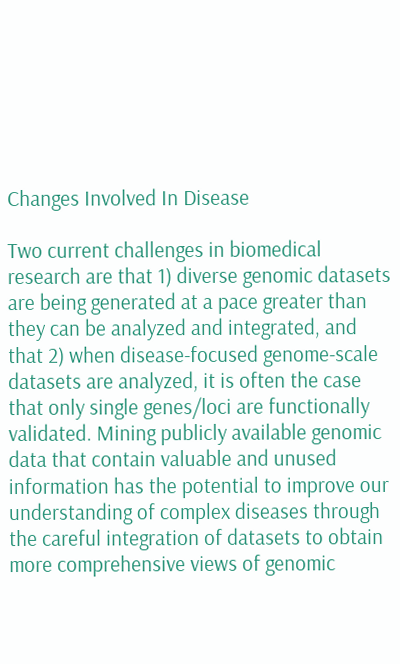Changes Involved In Disease

Two current challenges in biomedical research are that 1) diverse genomic datasets are being generated at a pace greater than they can be analyzed and integrated, and that 2) when disease-focused genome-scale datasets are analyzed, it is often the case that only single genes/loci are functionally validated. Mining publicly available genomic data that contain valuable and unused information has the potential to improve our understanding of complex diseases through the careful integration of datasets to obtain more comprehensive views of genomic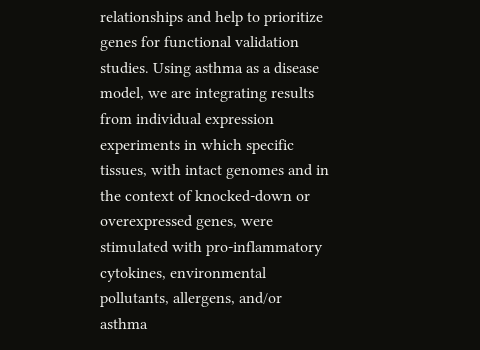relationships and help to prioritize genes for functional validation studies. Using asthma as a disease model, we are integrating results from individual expression experiments in which specific tissues, with intact genomes and in the context of knocked-down or overexpressed genes, were stimulated with pro-inflammatory cytokines, environmental pollutants, allergens, and/or asthma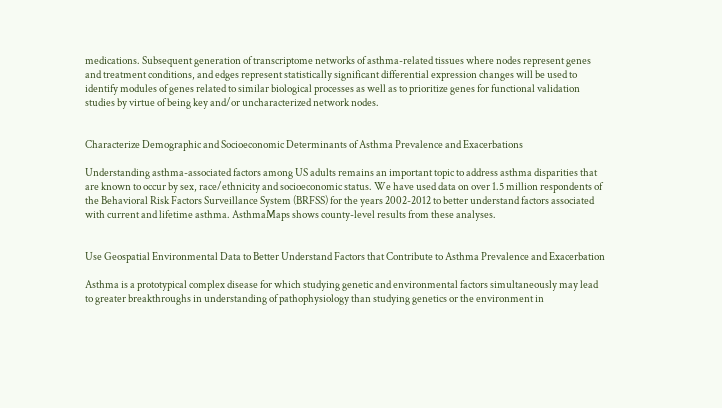medications. Subsequent generation of transcriptome networks of asthma-related tissues where nodes represent genes and treatment conditions, and edges represent statistically significant differential expression changes will be used to identify modules of genes related to similar biological processes as well as to prioritize genes for functional validation studies by virtue of being key and/or uncharacterized network nodes.


Characterize Demographic and Socioeconomic Determinants of Asthma Prevalence and Exacerbations

Understanding asthma-associated factors among US adults remains an important topic to address asthma disparities that are known to occur by sex, race/ethnicity and socioeconomic status. We have used data on over 1.5 million respondents of the Behavioral Risk Factors Surveillance System (BRFSS) for the years 2002-2012 to better understand factors associated with current and lifetime asthma. AsthmaMaps shows county-level results from these analyses.


Use Geospatial Environmental Data to Better Understand Factors that Contribute to Asthma Prevalence and Exacerbation

Asthma is a prototypical complex disease for which studying genetic and environmental factors simultaneously may lead to greater breakthroughs in understanding of pathophysiology than studying genetics or the environment in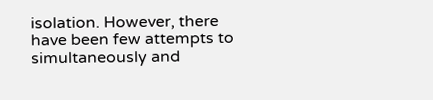isolation. However, there have been few attempts to simultaneously and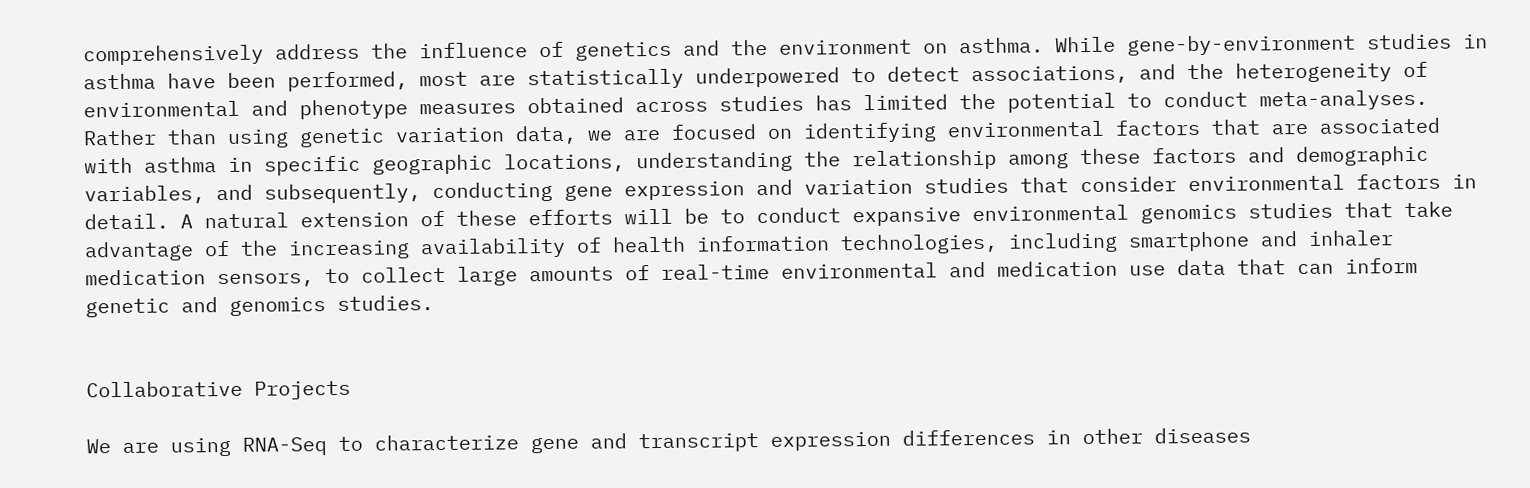comprehensively address the influence of genetics and the environment on asthma. While gene-by-environment studies in asthma have been performed, most are statistically underpowered to detect associations, and the heterogeneity of environmental and phenotype measures obtained across studies has limited the potential to conduct meta-analyses. Rather than using genetic variation data, we are focused on identifying environmental factors that are associated with asthma in specific geographic locations, understanding the relationship among these factors and demographic variables, and subsequently, conducting gene expression and variation studies that consider environmental factors in detail. A natural extension of these efforts will be to conduct expansive environmental genomics studies that take advantage of the increasing availability of health information technologies, including smartphone and inhaler medication sensors, to collect large amounts of real-time environmental and medication use data that can inform genetic and genomics studies.


Collaborative Projects

We are using RNA-Seq to characterize gene and transcript expression differences in other diseases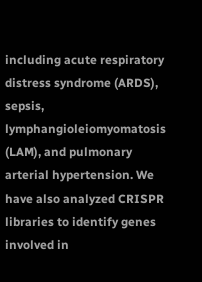including acute respiratory distress syndrome (ARDS), sepsis, lymphangioleiomyomatosis (LAM), and pulmonary arterial hypertension. We have also analyzed CRISPR libraries to identify genes involved in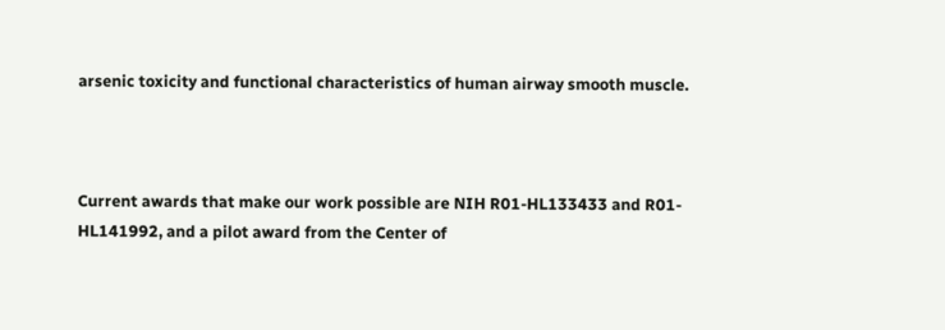arsenic toxicity and functional characteristics of human airway smooth muscle.



Current awards that make our work possible are NIH R01-HL133433 and R01-HL141992, and a pilot award from the Center of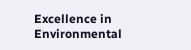Excellence in Environmental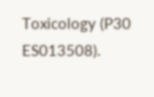Toxicology (P30 ES013508).